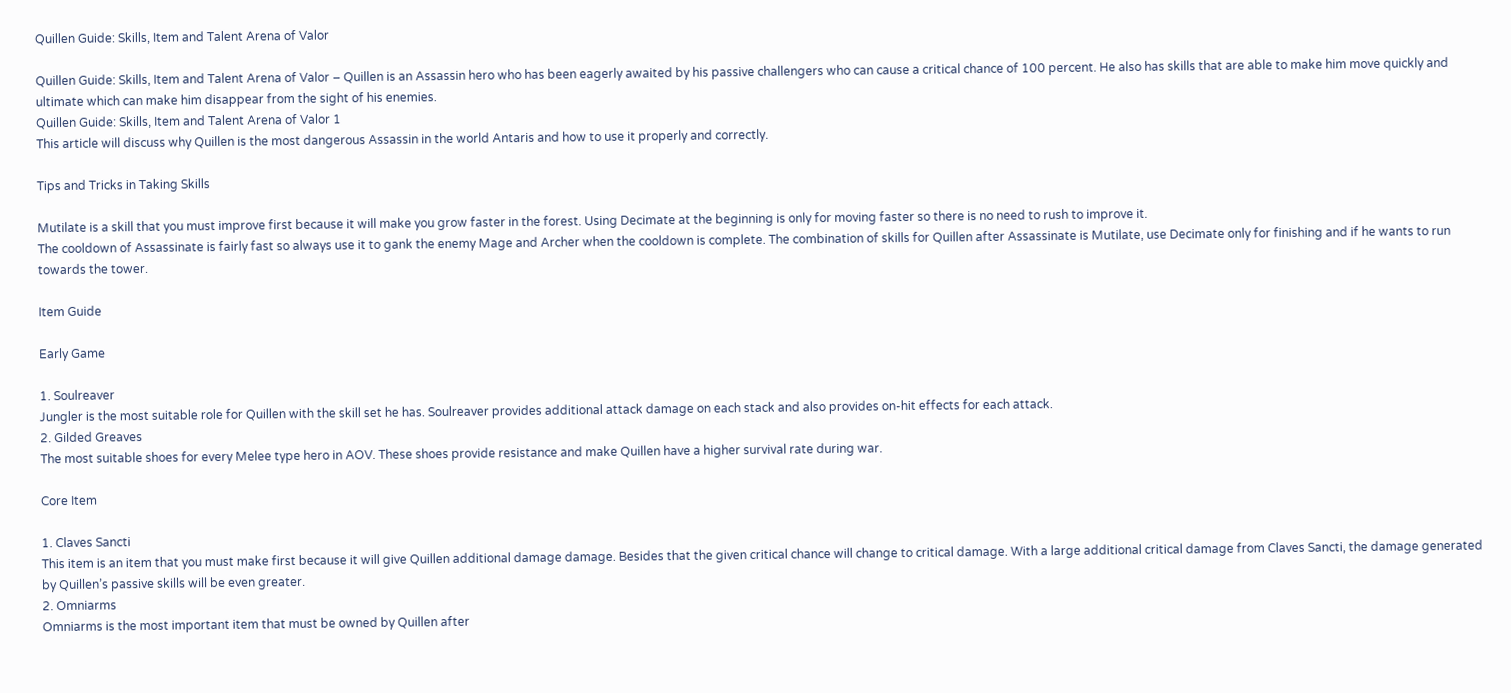Quillen Guide: Skills, Item and Talent Arena of Valor

Quillen Guide: Skills, Item and Talent Arena of Valor – Quillen is an Assassin hero who has been eagerly awaited by his passive challengers who can cause a critical chance of 100 percent. He also has skills that are able to make him move quickly and ultimate which can make him disappear from the sight of his enemies.
Quillen Guide: Skills, Item and Talent Arena of Valor 1
This article will discuss why Quillen is the most dangerous Assassin in the world Antaris and how to use it properly and correctly.

Tips and Tricks in Taking Skills

Mutilate is a skill that you must improve first because it will make you grow faster in the forest. Using Decimate at the beginning is only for moving faster so there is no need to rush to improve it.
The cooldown of Assassinate is fairly fast so always use it to gank the enemy Mage and Archer when the cooldown is complete. The combination of skills for Quillen after Assassinate is Mutilate, use Decimate only for finishing and if he wants to run towards the tower.

Item Guide

Early Game

1. Soulreaver
Jungler is the most suitable role for Quillen with the skill set he has. Soulreaver provides additional attack damage on each stack and also provides on-hit effects for each attack.
2. Gilded Greaves
The most suitable shoes for every Melee type hero in AOV. These shoes provide resistance and make Quillen have a higher survival rate during war.

Core Item

1. Claves Sancti
This item is an item that you must make first because it will give Quillen additional damage damage. Besides that the given critical chance will change to critical damage. With a large additional critical damage from Claves Sancti, the damage generated by Quillen’s passive skills will be even greater.
2. Omniarms
Omniarms is the most important item that must be owned by Quillen after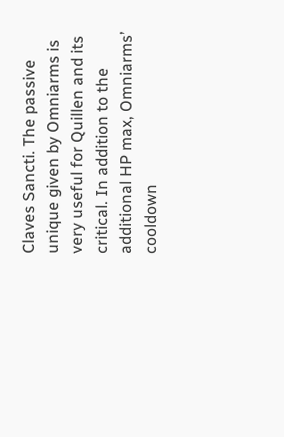Claves Sancti. The passive unique given by Omniarms is very useful for Quillen and its critical. In addition to the additional HP max, Omniarms’ cooldown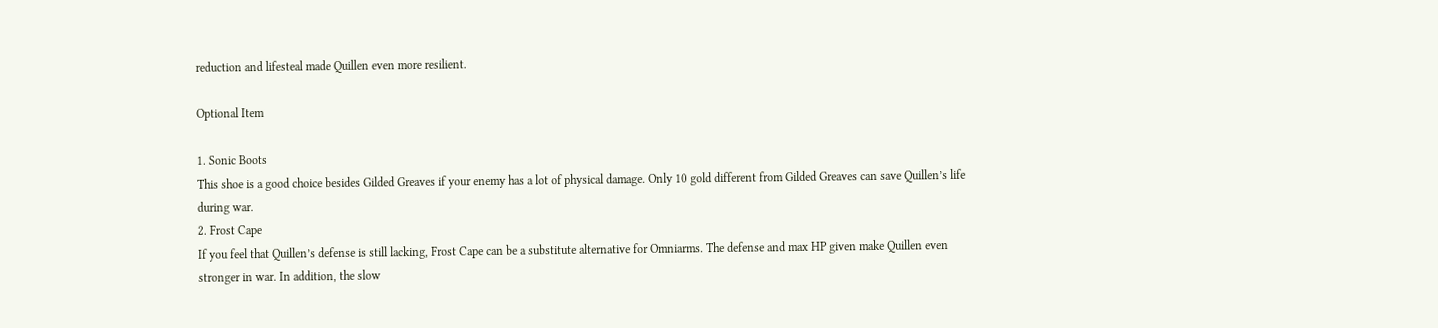reduction and lifesteal made Quillen even more resilient.

Optional Item

1. Sonic Boots
This shoe is a good choice besides Gilded Greaves if your enemy has a lot of physical damage. Only 10 gold different from Gilded Greaves can save Quillen’s life during war.
2. Frost Cape
If you feel that Quillen’s defense is still lacking, Frost Cape can be a substitute alternative for Omniarms. The defense and max HP given make Quillen even stronger in war. In addition, the slow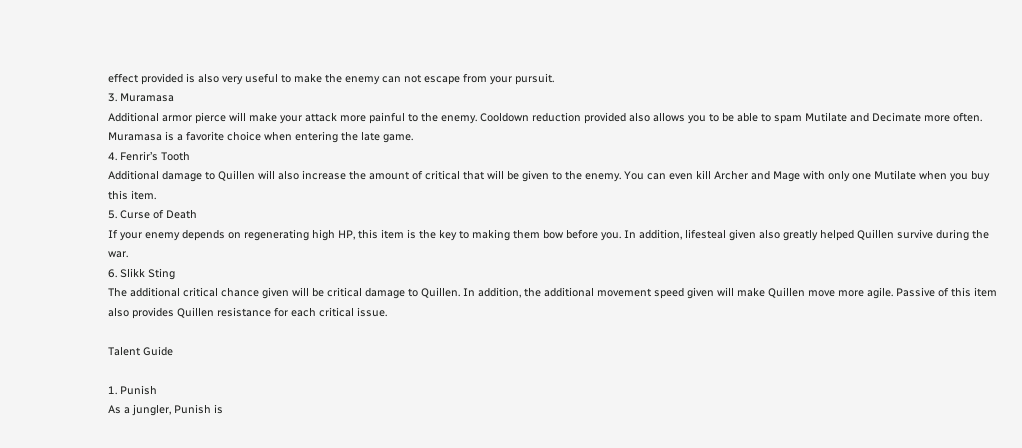effect provided is also very useful to make the enemy can not escape from your pursuit.
3. Muramasa
Additional armor pierce will make your attack more painful to the enemy. Cooldown reduction provided also allows you to be able to spam Mutilate and Decimate more often. Muramasa is a favorite choice when entering the late game.
4. Fenrir’s Tooth
Additional damage to Quillen will also increase the amount of critical that will be given to the enemy. You can even kill Archer and Mage with only one Mutilate when you buy this item.
5. Curse of Death
If your enemy depends on regenerating high HP, this item is the key to making them bow before you. In addition, lifesteal given also greatly helped Quillen survive during the war.
6. Slikk Sting
The additional critical chance given will be critical damage to Quillen. In addition, the additional movement speed given will make Quillen move more agile. Passive of this item also provides Quillen resistance for each critical issue.

Talent Guide

1. Punish
As a jungler, Punish is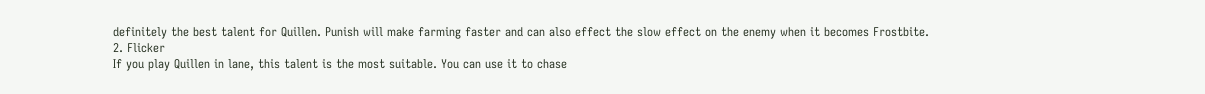definitely the best talent for Quillen. Punish will make farming faster and can also effect the slow effect on the enemy when it becomes Frostbite.
2. Flicker
If you play Quillen in lane, this talent is the most suitable. You can use it to chase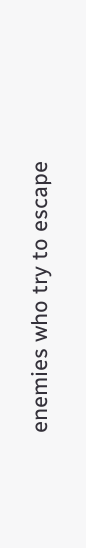enemies who try to escape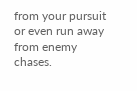from your pursuit or even run away from enemy chases.